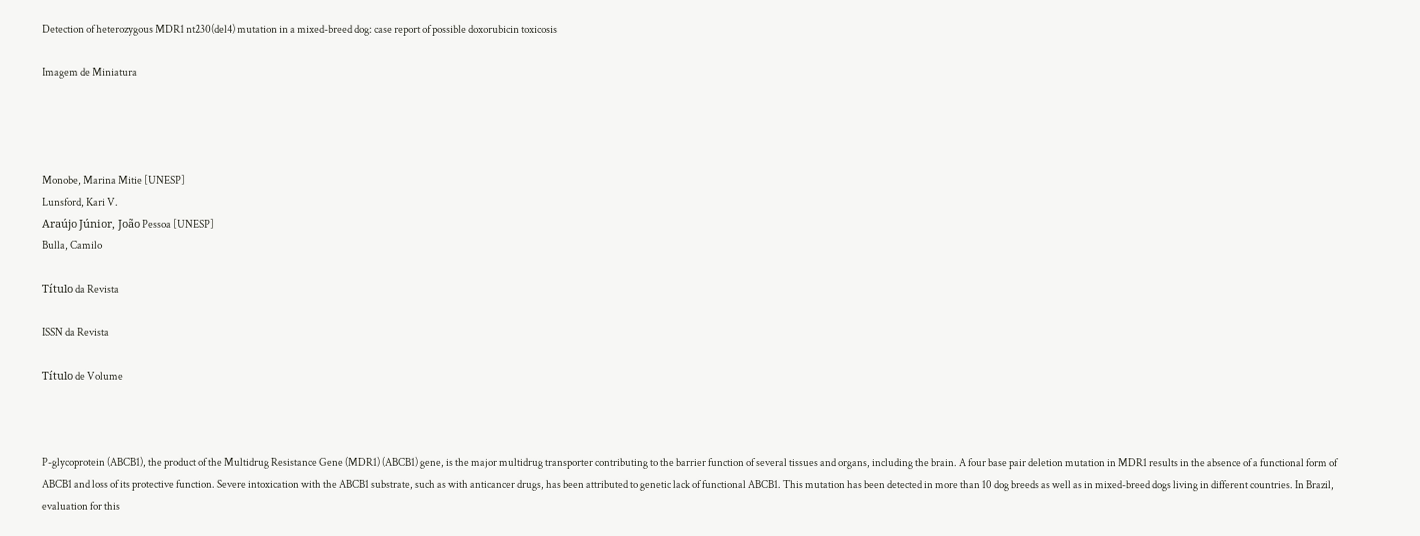Detection of heterozygous MDR1 nt230(del4) mutation in a mixed-breed dog: case report of possible doxorubicin toxicosis

Imagem de Miniatura




Monobe, Marina Mitie [UNESP]
Lunsford, Kari V.
Araújo Júnior, João Pessoa [UNESP]
Bulla, Camilo

Título da Revista

ISSN da Revista

Título de Volume



P-glycoprotein (ABCB1), the product of the Multidrug Resistance Gene (MDR1) (ABCB1) gene, is the major multidrug transporter contributing to the barrier function of several tissues and organs, including the brain. A four base pair deletion mutation in MDR1 results in the absence of a functional form of ABCB1 and loss of its protective function. Severe intoxication with the ABCB1 substrate, such as with anticancer drugs, has been attributed to genetic lack of functional ABCB1. This mutation has been detected in more than 10 dog breeds as well as in mixed-breed dogs living in different countries. In Brazil, evaluation for this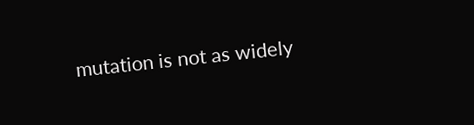mutation is not as widely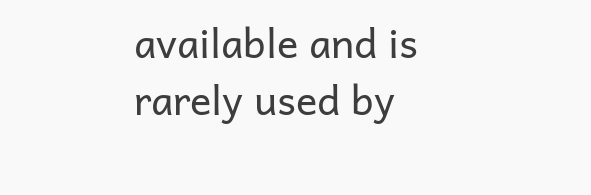available and is rarely used by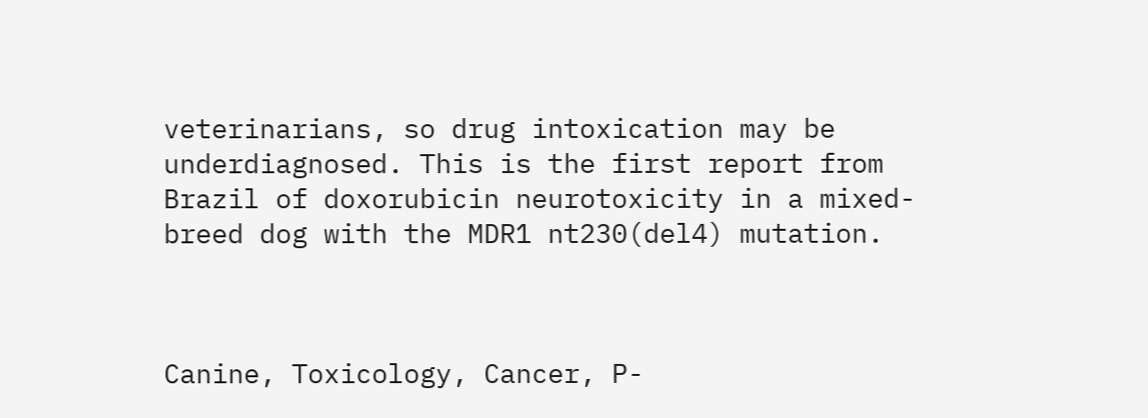veterinarians, so drug intoxication may be underdiagnosed. This is the first report from Brazil of doxorubicin neurotoxicity in a mixed-breed dog with the MDR1 nt230(del4) mutation.



Canine, Toxicology, Cancer, P-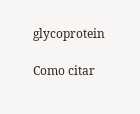glycoprotein

Como citar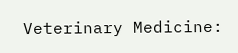Veterinary Medicine: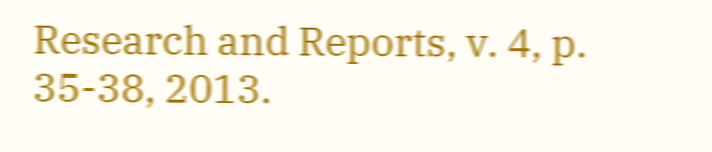Research and Reports, v. 4, p. 35-38, 2013.